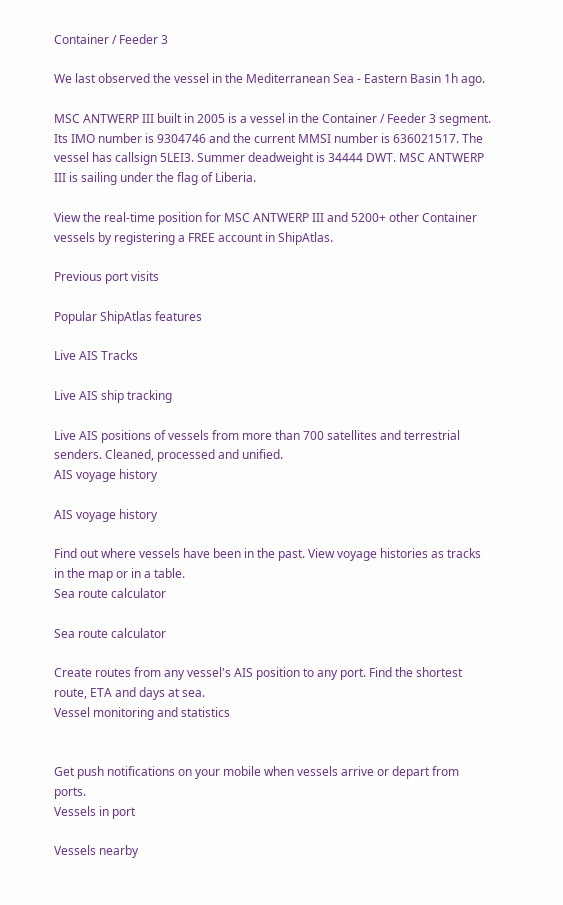Container / Feeder 3

We last observed the vessel in the Mediterranean Sea - Eastern Basin 1h ago.

MSC ANTWERP III built in 2005 is a vessel in the Container / Feeder 3 segment. Its IMO number is 9304746 and the current MMSI number is 636021517. The vessel has callsign 5LEI3. Summer deadweight is 34444 DWT. MSC ANTWERP III is sailing under the flag of Liberia.

View the real-time position for MSC ANTWERP III and 5200+ other Container vessels by registering a FREE account in ShipAtlas.

Previous port visits

Popular ShipAtlas features

Live AIS Tracks

Live AIS ship tracking

Live AIS positions of vessels from more than 700 satellites and terrestrial senders. Cleaned, processed and unified.
AIS voyage history

AIS voyage history

Find out where vessels have been in the past. View voyage histories as tracks in the map or in a table.
Sea route calculator

Sea route calculator

Create routes from any vessel's AIS position to any port. Find the shortest route, ETA and days at sea.
Vessel monitoring and statistics


Get push notifications on your mobile when vessels arrive or depart from ports.
Vessels in port

Vessels nearby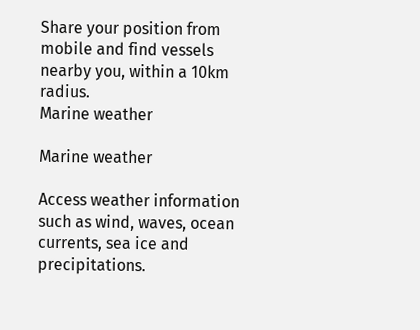Share your position from mobile and find vessels nearby you, within a 10km radius.
Marine weather

Marine weather

Access weather information such as wind, waves, ocean currents, sea ice and precipitations.